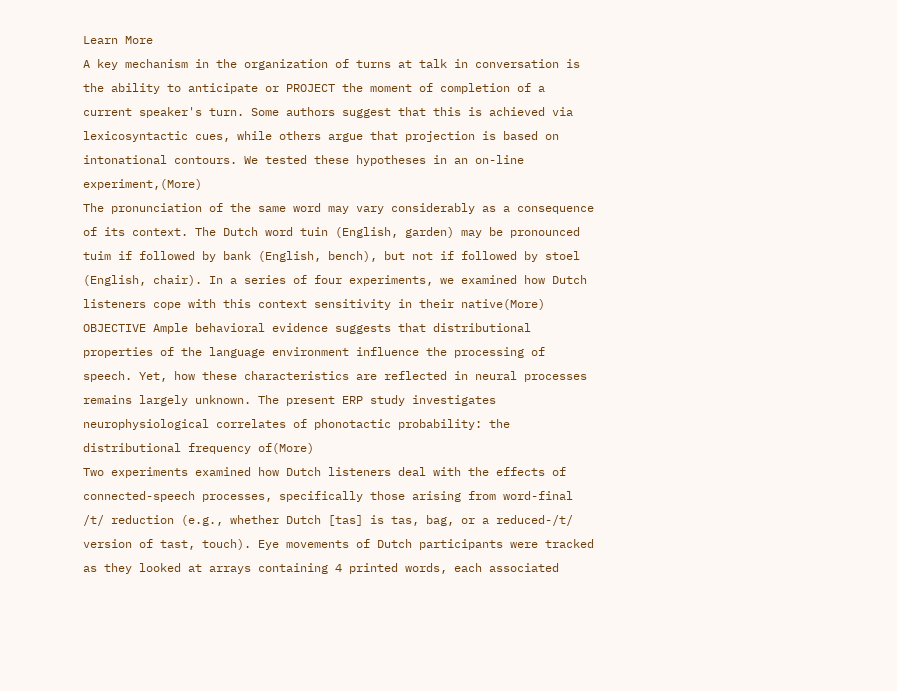Learn More
A key mechanism in the organization of turns at talk in conversation is the ability to anticipate or PROJECT the moment of completion of a current speaker's turn. Some authors suggest that this is achieved via lexicosyntactic cues, while others argue that projection is based on intonational contours. We tested these hypotheses in an on-line experiment,(More)
The pronunciation of the same word may vary considerably as a consequence of its context. The Dutch word tuin (English, garden) may be pronounced tuim if followed by bank (English, bench), but not if followed by stoel (English, chair). In a series of four experiments, we examined how Dutch listeners cope with this context sensitivity in their native(More)
OBJECTIVE Ample behavioral evidence suggests that distributional properties of the language environment influence the processing of speech. Yet, how these characteristics are reflected in neural processes remains largely unknown. The present ERP study investigates neurophysiological correlates of phonotactic probability: the distributional frequency of(More)
Two experiments examined how Dutch listeners deal with the effects of connected-speech processes, specifically those arising from word-final /t/ reduction (e.g., whether Dutch [tas] is tas, bag, or a reduced-/t/ version of tast, touch). Eye movements of Dutch participants were tracked as they looked at arrays containing 4 printed words, each associated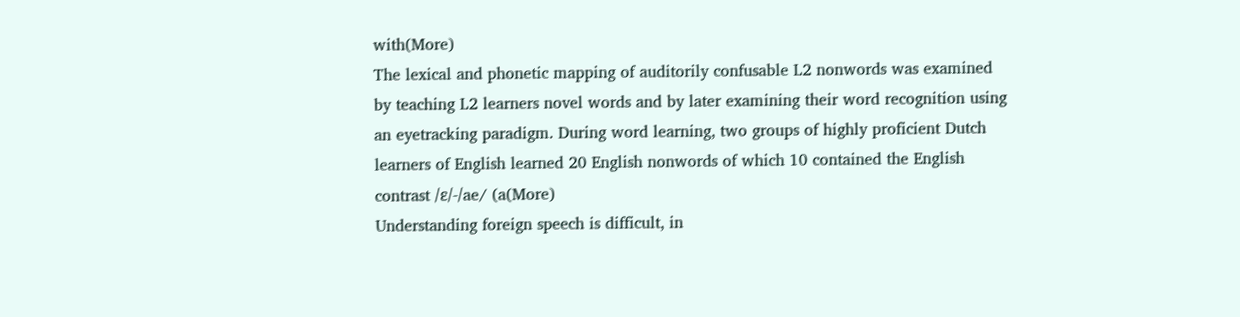with(More)
The lexical and phonetic mapping of auditorily confusable L2 nonwords was examined by teaching L2 learners novel words and by later examining their word recognition using an eyetracking paradigm. During word learning, two groups of highly proficient Dutch learners of English learned 20 English nonwords of which 10 contained the English contrast /ε/-/ae/ (a(More)
Understanding foreign speech is difficult, in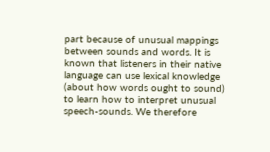part because of unusual mappings between sounds and words. It is known that listeners in their native language can use lexical knowledge (about how words ought to sound) to learn how to interpret unusual speech-sounds. We therefore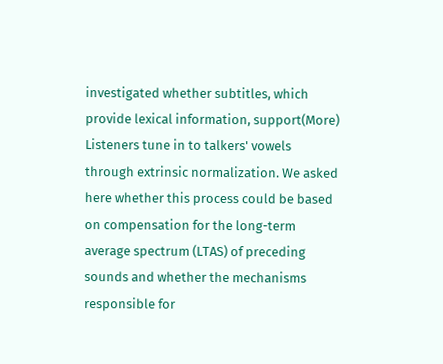investigated whether subtitles, which provide lexical information, support(More)
Listeners tune in to talkers' vowels through extrinsic normalization. We asked here whether this process could be based on compensation for the long-term average spectrum (LTAS) of preceding sounds and whether the mechanisms responsible for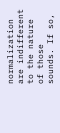normalization are indifferent to the nature of those sounds. If so,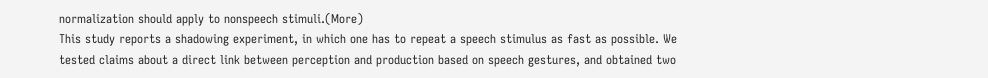normalization should apply to nonspeech stimuli.(More)
This study reports a shadowing experiment, in which one has to repeat a speech stimulus as fast as possible. We tested claims about a direct link between perception and production based on speech gestures, and obtained two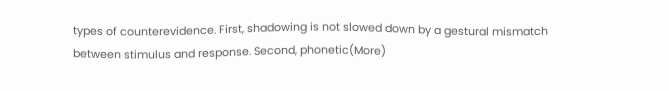types of counterevidence. First, shadowing is not slowed down by a gestural mismatch between stimulus and response. Second, phonetic(More)